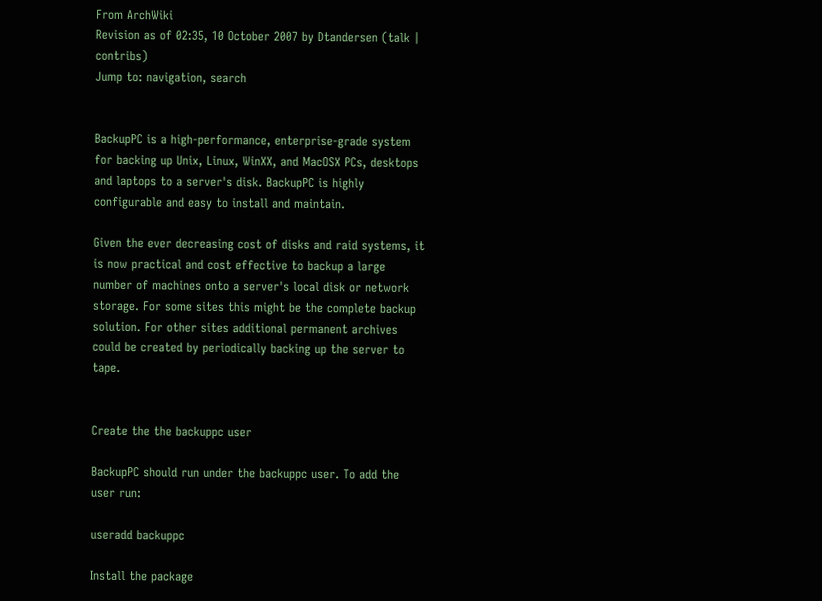From ArchWiki
Revision as of 02:35, 10 October 2007 by Dtandersen (talk | contribs)
Jump to: navigation, search


BackupPC is a high-performance, enterprise-grade system for backing up Unix, Linux, WinXX, and MacOSX PCs, desktops and laptops to a server's disk. BackupPC is highly configurable and easy to install and maintain.

Given the ever decreasing cost of disks and raid systems, it is now practical and cost effective to backup a large number of machines onto a server's local disk or network storage. For some sites this might be the complete backup solution. For other sites additional permanent archives could be created by periodically backing up the server to tape.


Create the the backuppc user

BackupPC should run under the backuppc user. To add the user run:

useradd backuppc

Install the package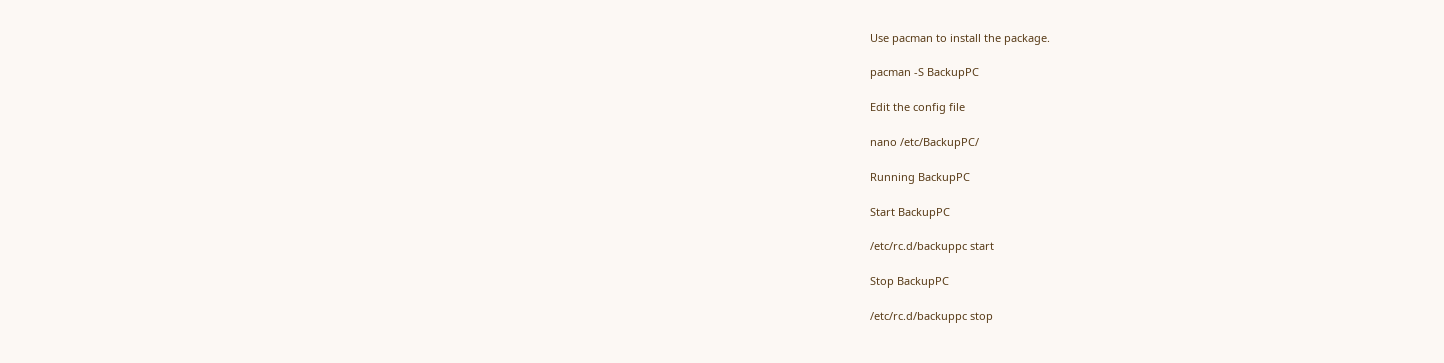Use pacman to install the package.

pacman -S BackupPC

Edit the config file

nano /etc/BackupPC/

Running BackupPC

Start BackupPC

/etc/rc.d/backuppc start

Stop BackupPC

/etc/rc.d/backuppc stop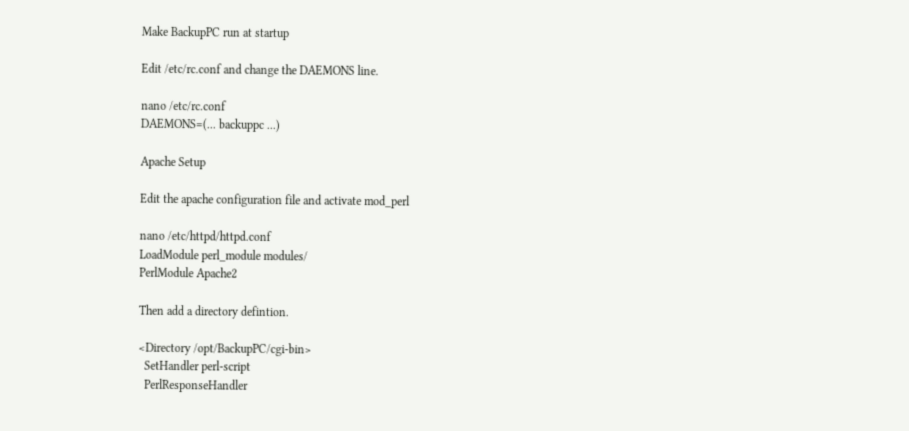Make BackupPC run at startup

Edit /etc/rc.conf and change the DAEMONS line.

nano /etc/rc.conf
DAEMONS=(... backuppc ...)

Apache Setup

Edit the apache configuration file and activate mod_perl

nano /etc/httpd/httpd.conf
LoadModule perl_module modules/
PerlModule Apache2

Then add a directory defintion.

<Directory /opt/BackupPC/cgi-bin>
  SetHandler perl-script
  PerlResponseHandler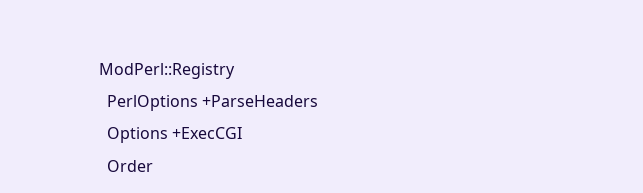ModPerl::Registry
  PerlOptions +ParseHeaders
  Options +ExecCGI
  Order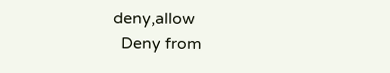deny,allow
  Deny from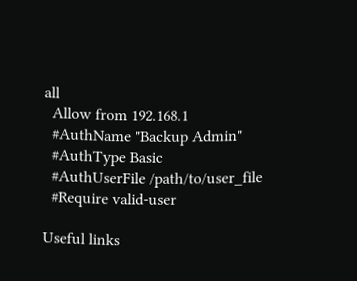all
  Allow from 192.168.1
  #AuthName "Backup Admin"
  #AuthType Basic
  #AuthUserFile /path/to/user_file
  #Require valid-user

Useful links